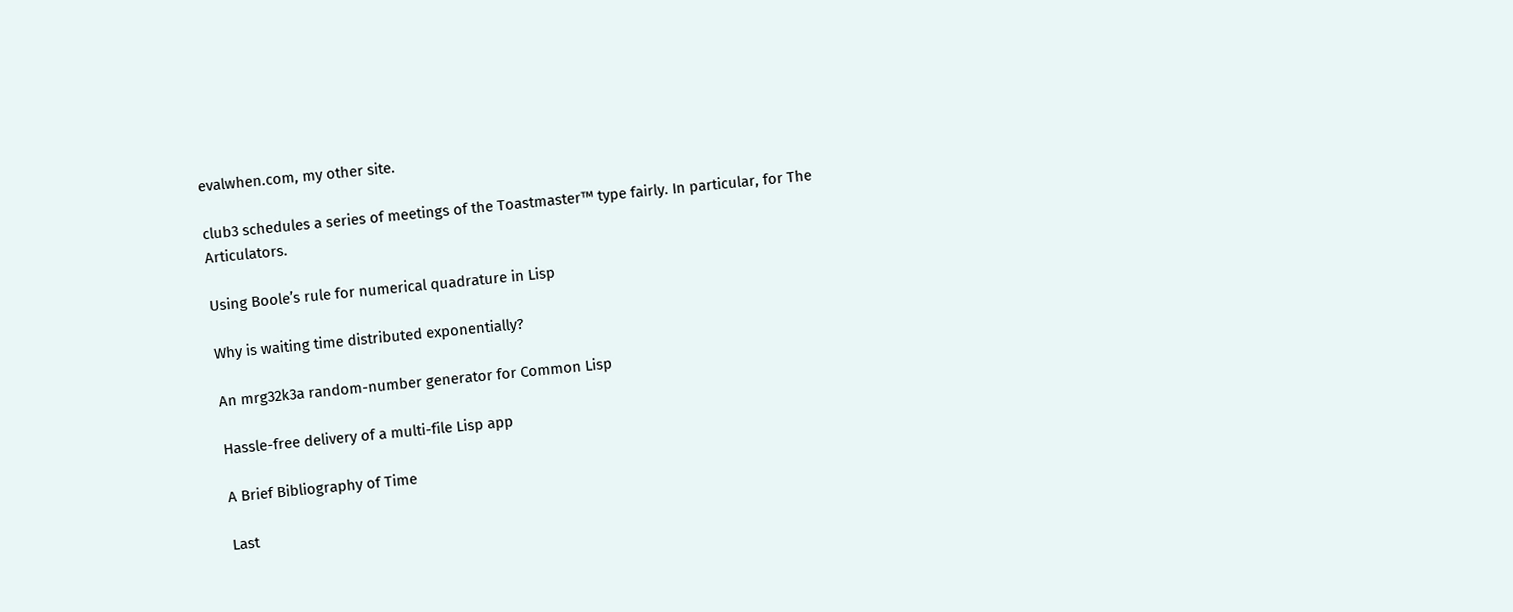evalwhen.com, my other site.

club3 schedules a series of meetings of the Toastmaster™ type fairly. In particular, for The Articulators.

Using Boole’s rule for numerical quadrature in Lisp

Why is waiting time distributed exponentially?

An mrg32k3a random-number generator for Common Lisp

Hassle-free delivery of a multi-file Lisp app

A Brief Bibliography of Time

Last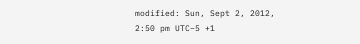modified: Sun, Sept 2, 2012, 2:50 pm UTC−5 +1